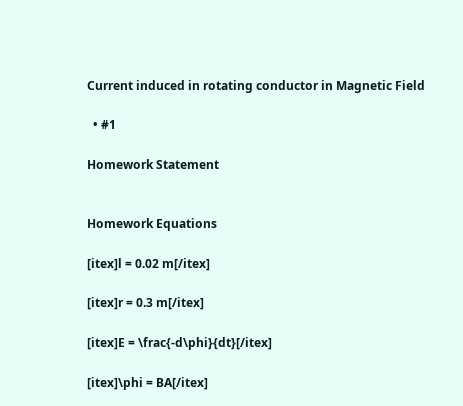Current induced in rotating conductor in Magnetic Field

  • #1

Homework Statement


Homework Equations

[itex]l = 0.02 m[/itex]

[itex]r = 0.3 m[/itex]

[itex]E = \frac{-d\phi}{dt}[/itex]

[itex]\phi = BA[/itex]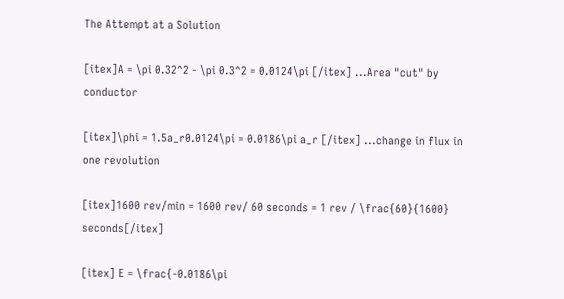The Attempt at a Solution

[itex]A = \pi 0.32^2 - \pi 0.3^2 = 0.0124\pi [/itex] ...Area "cut" by conductor

[itex]\phi = 1.5a_r0.0124\pi = 0.0186\pi a_r [/itex] ...change in flux in one revolution

[itex]1600 rev/min = 1600 rev/ 60 seconds = 1 rev / \frac{60}{1600} seconds[/itex]

[itex] E = \frac{-0.0186\pi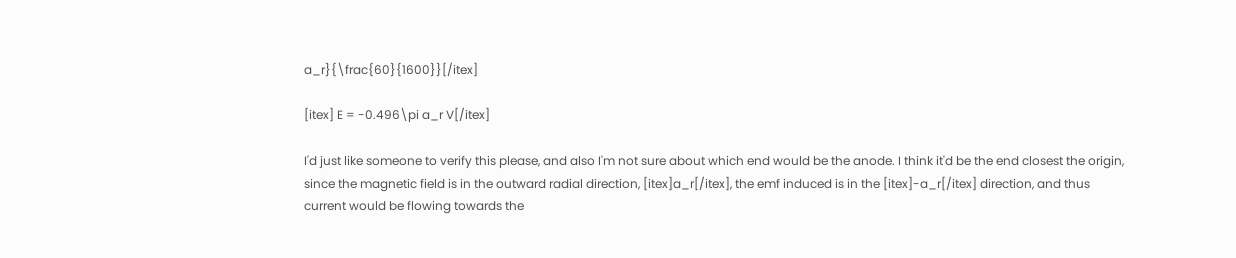a_r}{\frac{60}{1600}}[/itex]

[itex] E = -0.496\pi a_r V[/itex]

I'd just like someone to verify this please, and also I'm not sure about which end would be the anode. I think it'd be the end closest the origin, since the magnetic field is in the outward radial direction, [itex]a_r[/itex], the emf induced is in the [itex]-a_r[/itex] direction, and thus current would be flowing towards the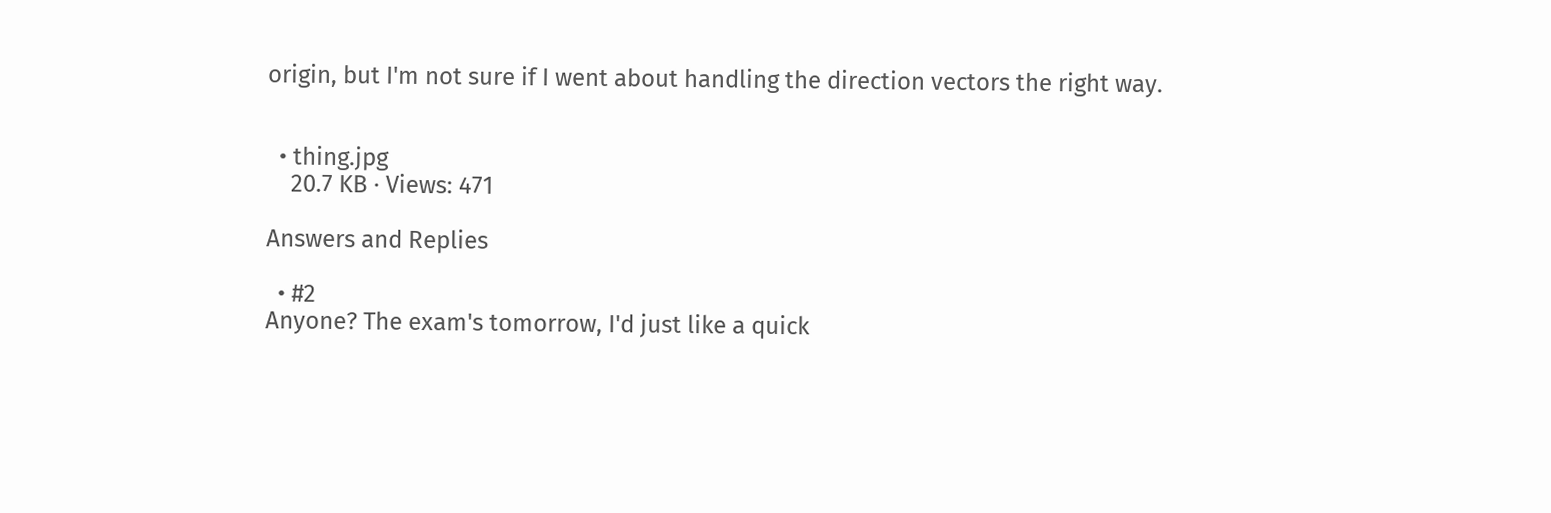origin, but I'm not sure if I went about handling the direction vectors the right way.


  • thing.jpg
    20.7 KB · Views: 471

Answers and Replies

  • #2
Anyone? The exam's tomorrow, I'd just like a quick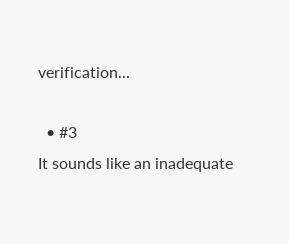verification...

  • #3
It sounds like an inadequate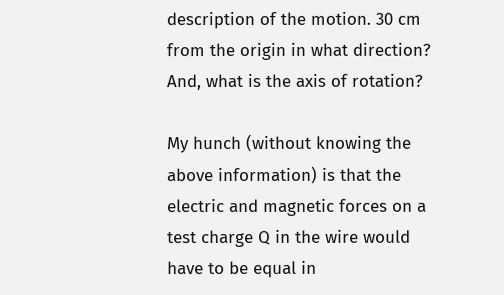description of the motion. 30 cm from the origin in what direction? And, what is the axis of rotation?

My hunch (without knowing the above information) is that the electric and magnetic forces on a test charge Q in the wire would have to be equal in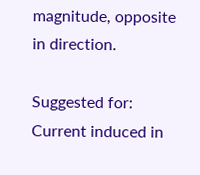magnitude, opposite in direction.

Suggested for: Current induced in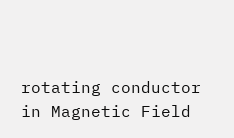rotating conductor in Magnetic Field